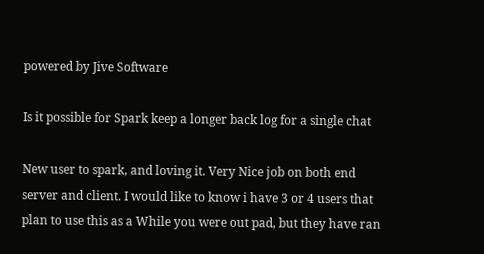powered by Jive Software

Is it possible for Spark keep a longer back log for a single chat

New user to spark, and loving it. Very Nice job on both end server and client. I would like to know i have 3 or 4 users that plan to use this as a While you were out pad, but they have ran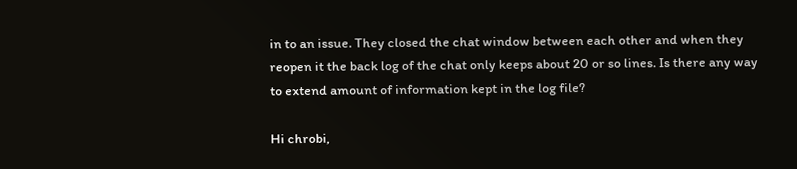in to an issue. They closed the chat window between each other and when they reopen it the back log of the chat only keeps about 20 or so lines. Is there any way to extend amount of information kept in the log file?

Hi chrobi,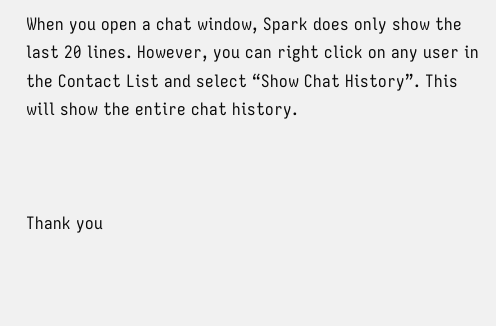When you open a chat window, Spark does only show the last 20 lines. However, you can right click on any user in the Contact List and select “Show Chat History”. This will show the entire chat history.



Thank you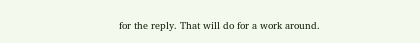for the reply. That will do for a work around.